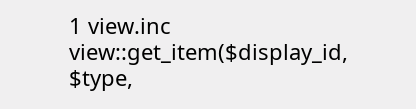1 view.inc view::get_item($display_id, $type,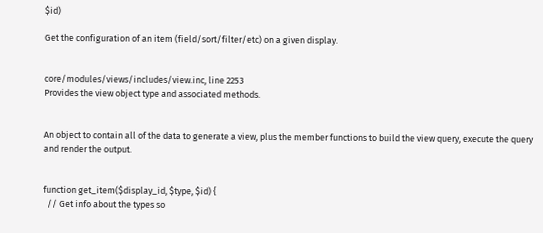$id)

Get the configuration of an item (field/sort/filter/etc) on a given display.


core/modules/views/includes/view.inc, line 2253
Provides the view object type and associated methods.


An object to contain all of the data to generate a view, plus the member functions to build the view query, execute the query and render the output.


function get_item($display_id, $type, $id) {
  // Get info about the types so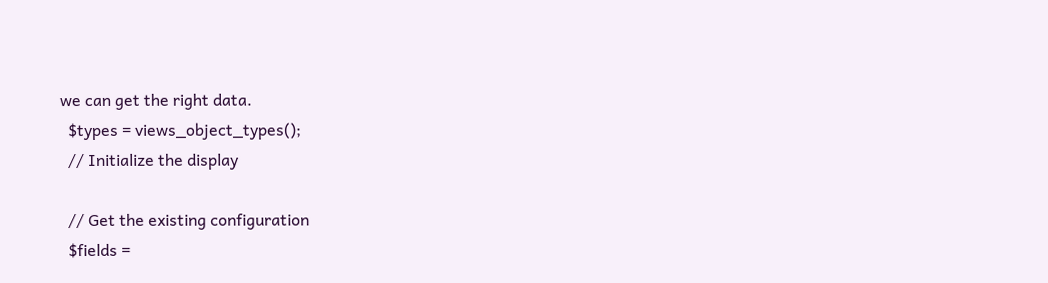we can get the right data.
  $types = views_object_types();
  // Initialize the display

  // Get the existing configuration
  $fields =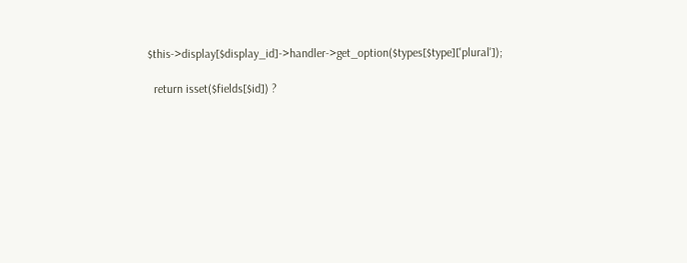$this->display[$display_id]->handler->get_option($types[$type]['plural']);

  return isset($fields[$id]) ?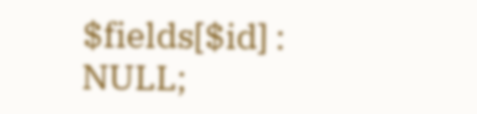$fields[$id] : NULL;